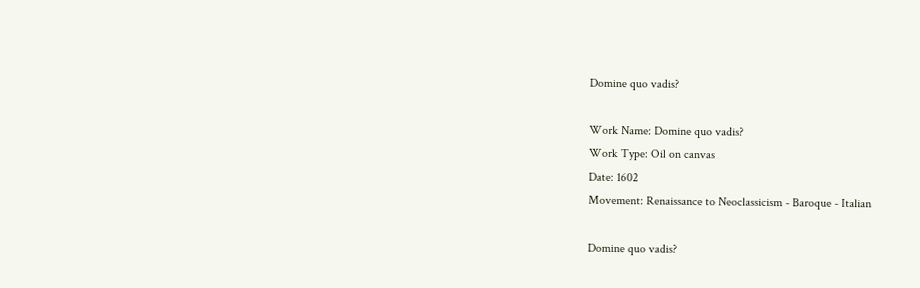Domine quo vadis?

Work Name: Domine quo vadis?
Work Type: Oil on canvas
Date: 1602
Movement: Renaissance to Neoclassicism - Baroque - Italian

Domine quo vadis?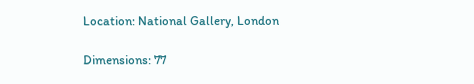Location: National Gallery, London

Dimensions: 77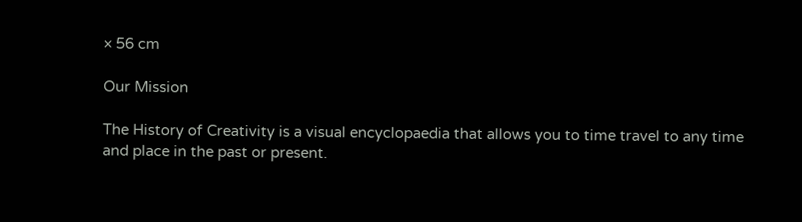× 56 cm

Our Mission

The History of Creativity is a visual encyclopaedia that allows you to time travel to any time and place in the past or present.